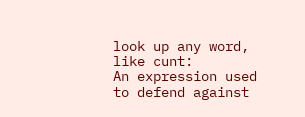look up any word, like cunt:
An expression used to defend against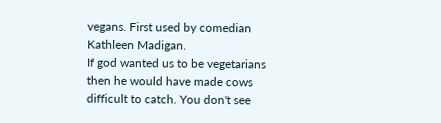vegans. First used by comedian Kathleen Madigan.
If god wanted us to be vegetarians then he would have made cows difficult to catch. You don't see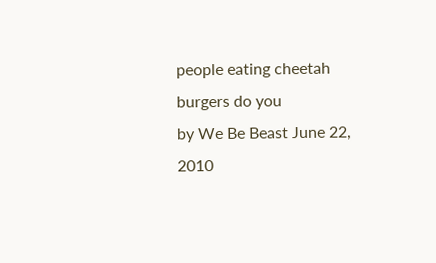people eating cheetah burgers do you
by We Be Beast June 22, 2010